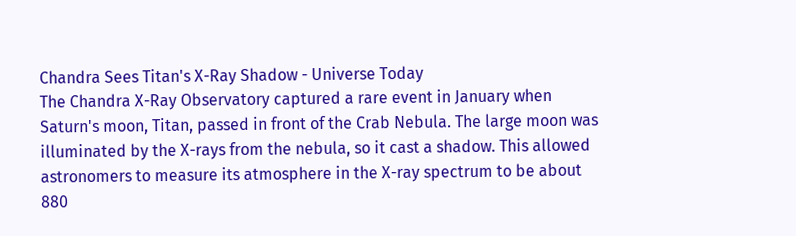Chandra Sees Titan's X-Ray Shadow - Universe Today
The Chandra X-Ray Observatory captured a rare event in January when Saturn's moon, Titan, passed in front of the Crab Nebula. The large moon was illuminated by the X-rays from the nebula, so it cast a shadow. This allowed astronomers to measure its atmosphere in the X-ray spectrum to be about 880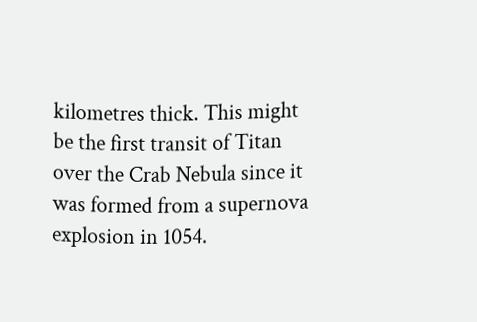kilometres thick. This might be the first transit of Titan over the Crab Nebula since it was formed from a supernova explosion in 1054.